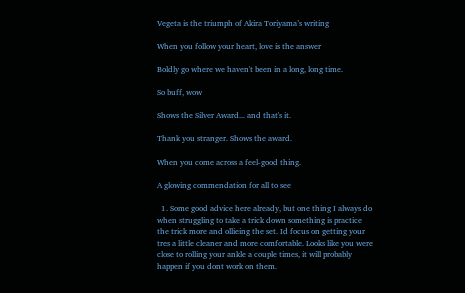Vegeta is the triumph of Akira Toriyama’s writing

When you follow your heart, love is the answer

Boldly go where we haven't been in a long, long time.

So buff, wow

Shows the Silver Award... and that's it.

Thank you stranger. Shows the award.

When you come across a feel-good thing.

A glowing commendation for all to see

  1. Some good advice here already, but one thing I always do when struggling to take a trick down something is practice the trick more and ollieing the set. Id focus on getting your tres a little cleaner and more comfortable. Looks like you were close to rolling your ankle a couple times, it will probably happen if you dont work on them.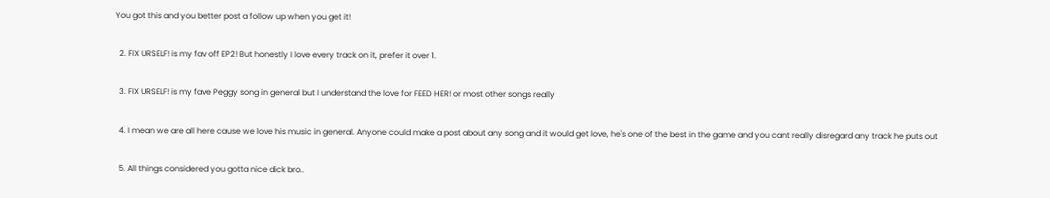You got this and you better post a follow up when you get it!

  2. FIX URSELF! is my fav off EP2! But honestly I love every track on it, prefer it over 1.

  3. FIX URSELF! is my fave Peggy song in general but I understand the love for FEED HER! or most other songs really

  4. I mean we are all here cause we love his music in general. Anyone could make a post about any song and it would get love, he's one of the best in the game and you cant really disregard any track he puts out

  5. All things considered you gotta nice dick bro..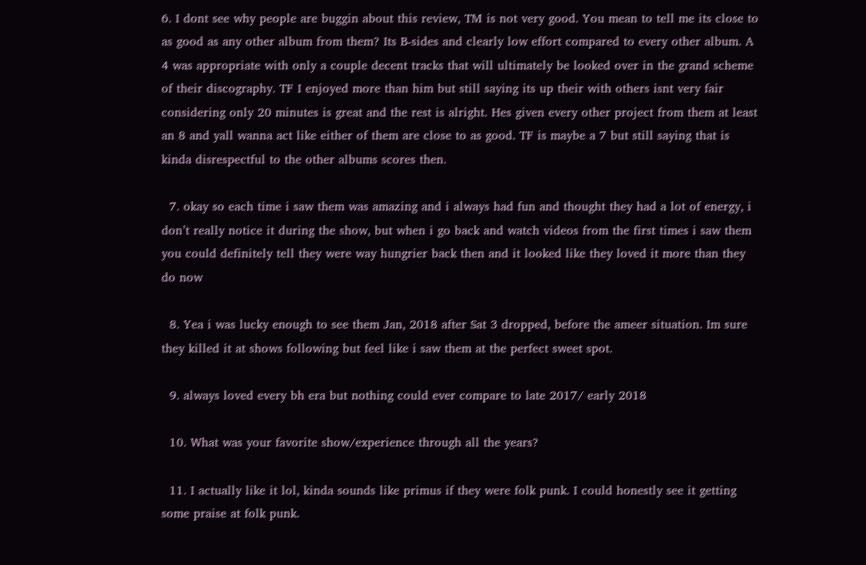6. I dont see why people are buggin about this review, TM is not very good. You mean to tell me its close to as good as any other album from them? Its B-sides and clearly low effort compared to every other album. A 4 was appropriate with only a couple decent tracks that will ultimately be looked over in the grand scheme of their discography. TF I enjoyed more than him but still saying its up their with others isnt very fair considering only 20 minutes is great and the rest is alright. Hes given every other project from them at least an 8 and yall wanna act like either of them are close to as good. TF is maybe a 7 but still saying that is kinda disrespectful to the other albums scores then.

  7. okay so each time i saw them was amazing and i always had fun and thought they had a lot of energy, i don’t really notice it during the show, but when i go back and watch videos from the first times i saw them you could definitely tell they were way hungrier back then and it looked like they loved it more than they do now

  8. Yea i was lucky enough to see them Jan, 2018 after Sat 3 dropped, before the ameer situation. Im sure they killed it at shows following but feel like i saw them at the perfect sweet spot.

  9. always loved every bh era but nothing could ever compare to late 2017/ early 2018

  10. What was your favorite show/experience through all the years?

  11. I actually like it lol, kinda sounds like primus if they were folk punk. I could honestly see it getting some praise at folk punk.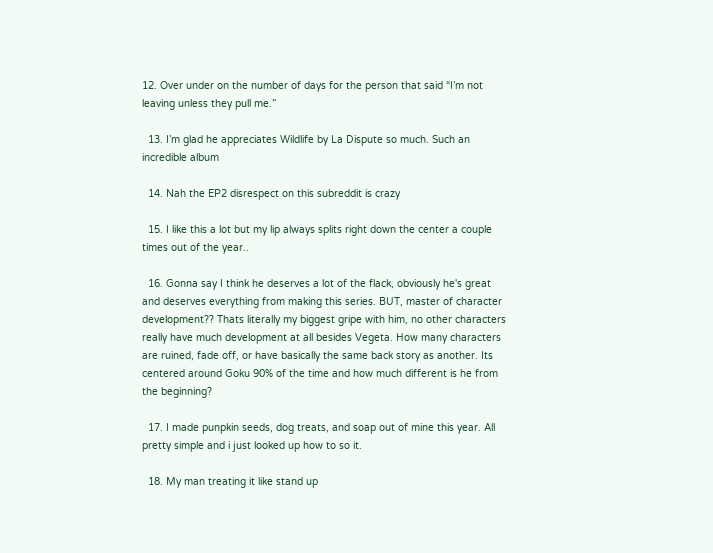12. Over under on the number of days for the person that said “I’m not leaving unless they pull me.”

  13. I’m glad he appreciates Wildlife by La Dispute so much. Such an incredible album

  14. Nah the EP2 disrespect on this subreddit is crazy

  15. I like this a lot but my lip always splits right down the center a couple times out of the year..

  16. Gonna say I think he deserves a lot of the flack, obviously he's great and deserves everything from making this series. BUT, master of character development?? Thats literally my biggest gripe with him, no other characters really have much development at all besides Vegeta. How many characters are ruined, fade off, or have basically the same back story as another. Its centered around Goku 90% of the time and how much different is he from the beginning?

  17. I made punpkin seeds, dog treats, and soap out of mine this year. All pretty simple and i just looked up how to so it.

  18. My man treating it like stand up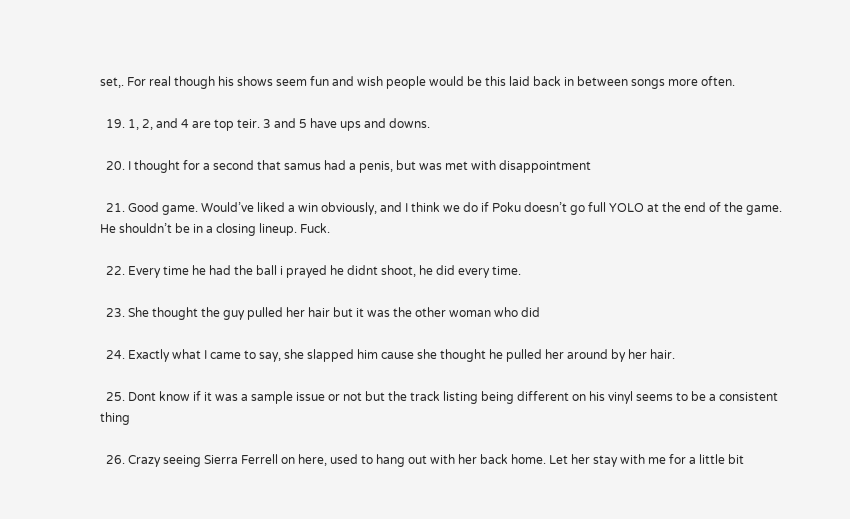set,. For real though his shows seem fun and wish people would be this laid back in between songs more often.

  19. 1, 2, and 4 are top teir. 3 and 5 have ups and downs.

  20. I thought for a second that samus had a penis, but was met with disappointment

  21. Good game. Would’ve liked a win obviously, and I think we do if Poku doesn’t go full YOLO at the end of the game. He shouldn’t be in a closing lineup. Fuck.

  22. Every time he had the ball i prayed he didnt shoot, he did every time.

  23. She thought the guy pulled her hair but it was the other woman who did

  24. Exactly what I came to say, she slapped him cause she thought he pulled her around by her hair.

  25. Dont know if it was a sample issue or not but the track listing being different on his vinyl seems to be a consistent thing

  26. Crazy seeing Sierra Ferrell on here, used to hang out with her back home. Let her stay with me for a little bit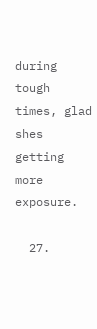during tough times, glad shes getting more exposure.

  27.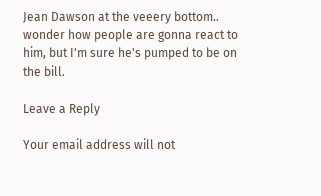Jean Dawson at the veeery bottom.. wonder how people are gonna react to him, but I'm sure he's pumped to be on the bill.

Leave a Reply

Your email address will not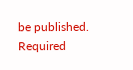be published. Required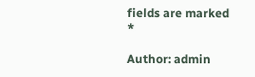fields are marked *

Author: admin